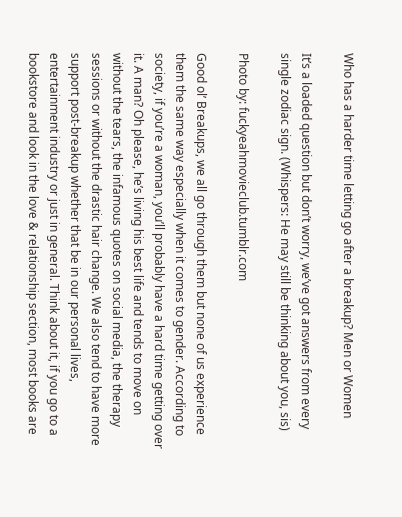Who has a harder time letting go after a breakup? Men or Women

It’s a loaded question but don’t worry, we’ve got answers from every single zodiac sign. (Whispers: He may still be thinking about you, sis)

Photo by: fuckyeahmovieclub.tumblr.com

Good ol’ Breakups, we all go through them but none of us experience them the same way especially when it comes to gender. According to society, if you’re a woman, you’ll probably have a hard time getting over it. A man? Oh please, he’s living his best life and tends to move on without the tears, the infamous quotes on social media, the therapy sessions or without the drastic hair change. We also tend to have more support post-breakup whether that be in our personal lives, entertainment industry or just in general. Think about it, if you go to a bookstore and look in the love & relationship section, most books are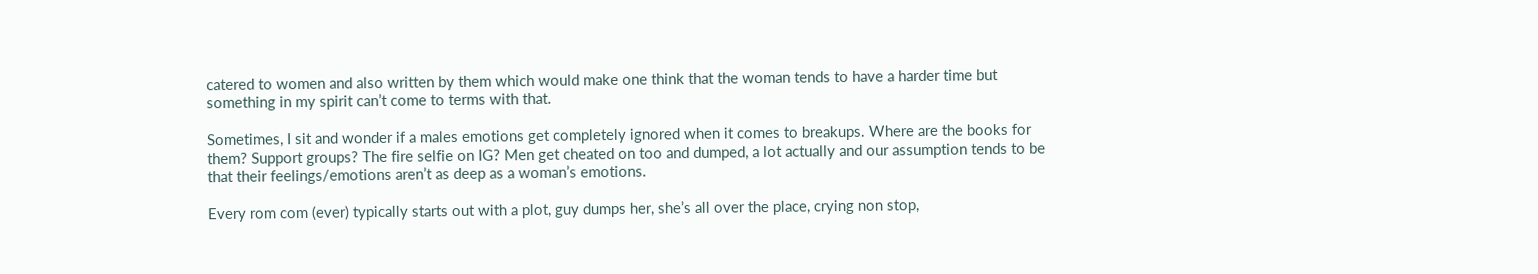catered to women and also written by them which would make one think that the woman tends to have a harder time but something in my spirit can’t come to terms with that.

Sometimes, I sit and wonder if a males emotions get completely ignored when it comes to breakups. Where are the books for them? Support groups? The fire selfie on IG? Men get cheated on too and dumped, a lot actually and our assumption tends to be that their feelings/emotions aren’t as deep as a woman’s emotions.

Every rom com (ever) typically starts out with a plot, guy dumps her, she’s all over the place, crying non stop,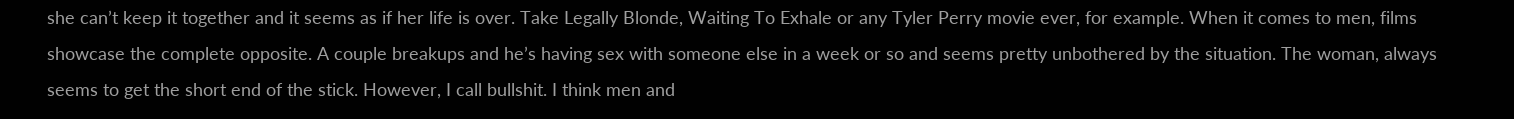she can’t keep it together and it seems as if her life is over. Take Legally Blonde, Waiting To Exhale or any Tyler Perry movie ever, for example. When it comes to men, films showcase the complete opposite. A couple breakups and he’s having sex with someone else in a week or so and seems pretty unbothered by the situation. The woman, always seems to get the short end of the stick. However, I call bullshit. I think men and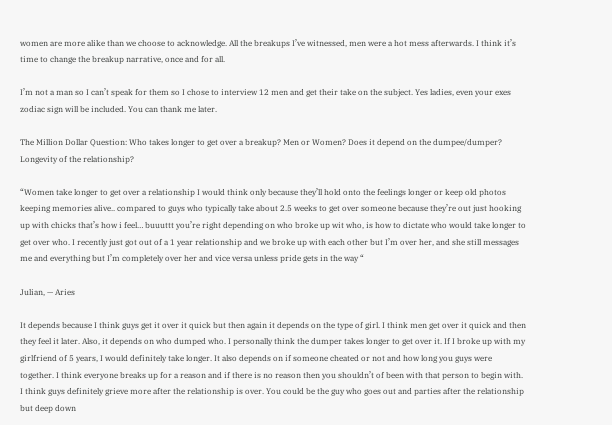women are more alike than we choose to acknowledge. All the breakups I’ve witnessed, men were a hot mess afterwards. I think it’s time to change the breakup narrative, once and for all.

I’m not a man so I can’t speak for them so I chose to interview 12 men and get their take on the subject. Yes ladies, even your exes zodiac sign will be included. You can thank me later.

The Million Dollar Question: Who takes longer to get over a breakup? Men or Women? Does it depend on the dumpee/dumper? Longevity of the relationship?

“Women take longer to get over a relationship I would think only because they’ll hold onto the feelings longer or keep old photos keeping memories alive.. compared to guys who typically take about 2.5 weeks to get over someone because they’re out just hooking up with chicks that’s how i feel… buuuttt you’re right depending on who broke up wit who, is how to dictate who would take longer to get over who. I recently just got out of a 1 year relationship and we broke up with each other but I’m over her, and she still messages me and everything but I’m completely over her and vice versa unless pride gets in the way “

Julian, — Aries

It depends because I think guys get it over it quick but then again it depends on the type of girl. I think men get over it quick and then they feel it later. Also, it depends on who dumped who. I personally think the dumper takes longer to get over it. If I broke up with my girlfriend of 5 years, I would definitely take longer. It also depends on if someone cheated or not and how long you guys were together. I think everyone breaks up for a reason and if there is no reason then you shouldn’t of been with that person to begin with. I think guys definitely grieve more after the relationship is over. You could be the guy who goes out and parties after the relationship but deep down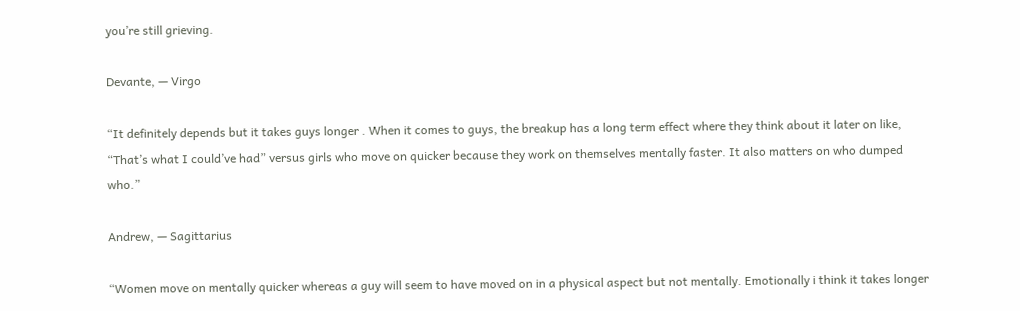you’re still grieving.

Devante, — Virgo

“It definitely depends but it takes guys longer . When it comes to guys, the breakup has a long term effect where they think about it later on like, “That’s what I could’ve had” versus girls who move on quicker because they work on themselves mentally faster. It also matters on who dumped who.”

Andrew, — Sagittarius

“Women move on mentally quicker whereas a guy will seem to have moved on in a physical aspect but not mentally. Emotionally i think it takes longer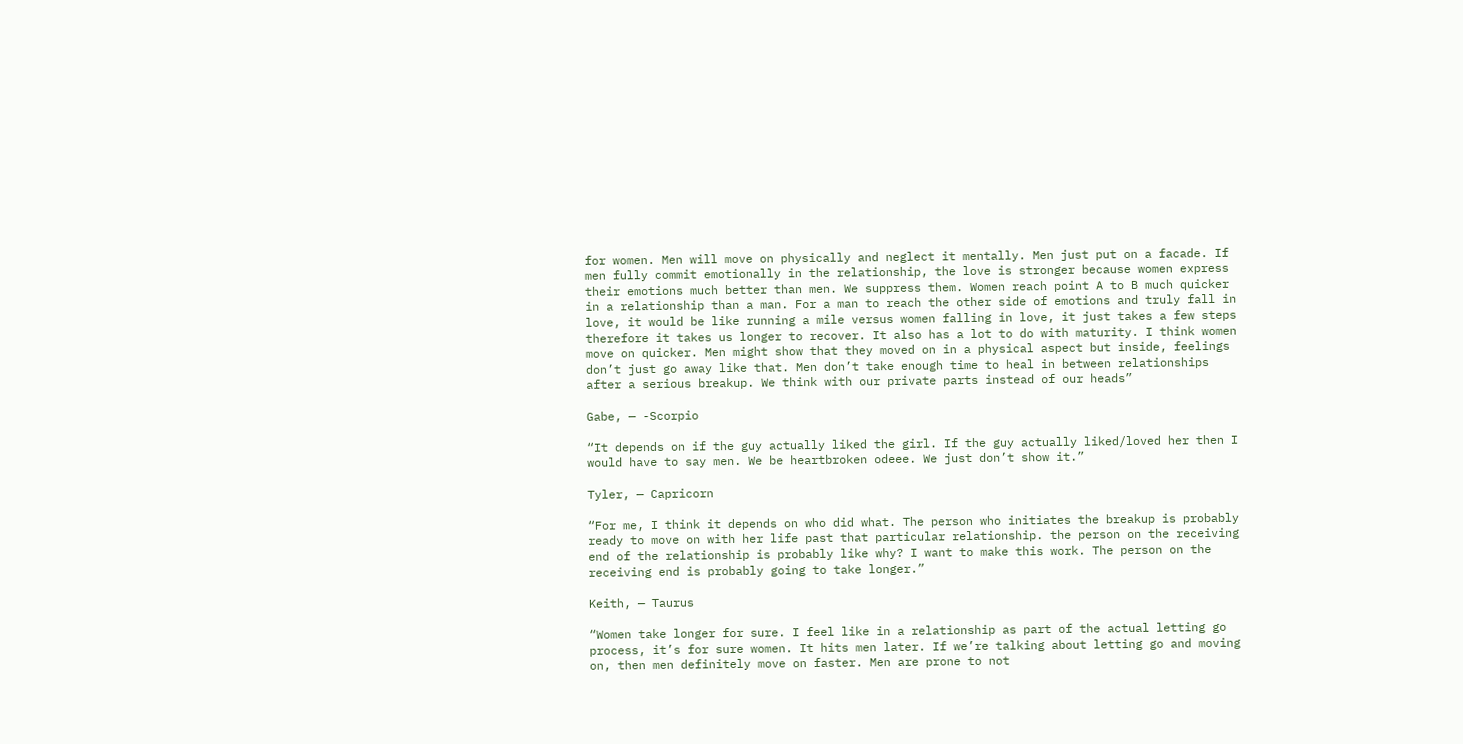for women. Men will move on physically and neglect it mentally. Men just put on a facade. If men fully commit emotionally in the relationship, the love is stronger because women express their emotions much better than men. We suppress them. Women reach point A to B much quicker in a relationship than a man. For a man to reach the other side of emotions and truly fall in love, it would be like running a mile versus women falling in love, it just takes a few steps therefore it takes us longer to recover. It also has a lot to do with maturity. I think women move on quicker. Men might show that they moved on in a physical aspect but inside, feelings don’t just go away like that. Men don’t take enough time to heal in between relationships after a serious breakup. We think with our private parts instead of our heads”

Gabe, — -Scorpio

“It depends on if the guy actually liked the girl. If the guy actually liked/loved her then I would have to say men. We be heartbroken odeee. We just don’t show it.”

Tyler, — Capricorn

“For me, I think it depends on who did what. The person who initiates the breakup is probably ready to move on with her life past that particular relationship. the person on the receiving end of the relationship is probably like why? I want to make this work. The person on the receiving end is probably going to take longer.”

Keith, — Taurus

“Women take longer for sure. I feel like in a relationship as part of the actual letting go process, it’s for sure women. It hits men later. If we’re talking about letting go and moving on, then men definitely move on faster. Men are prone to not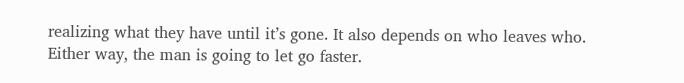realizing what they have until it’s gone. It also depends on who leaves who. Either way, the man is going to let go faster.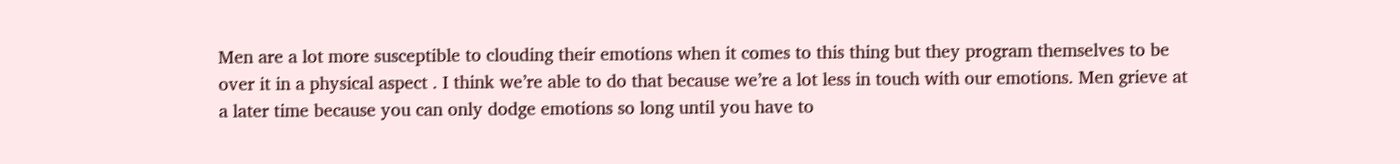Men are a lot more susceptible to clouding their emotions when it comes to this thing but they program themselves to be over it in a physical aspect . I think we’re able to do that because we’re a lot less in touch with our emotions. Men grieve at a later time because you can only dodge emotions so long until you have to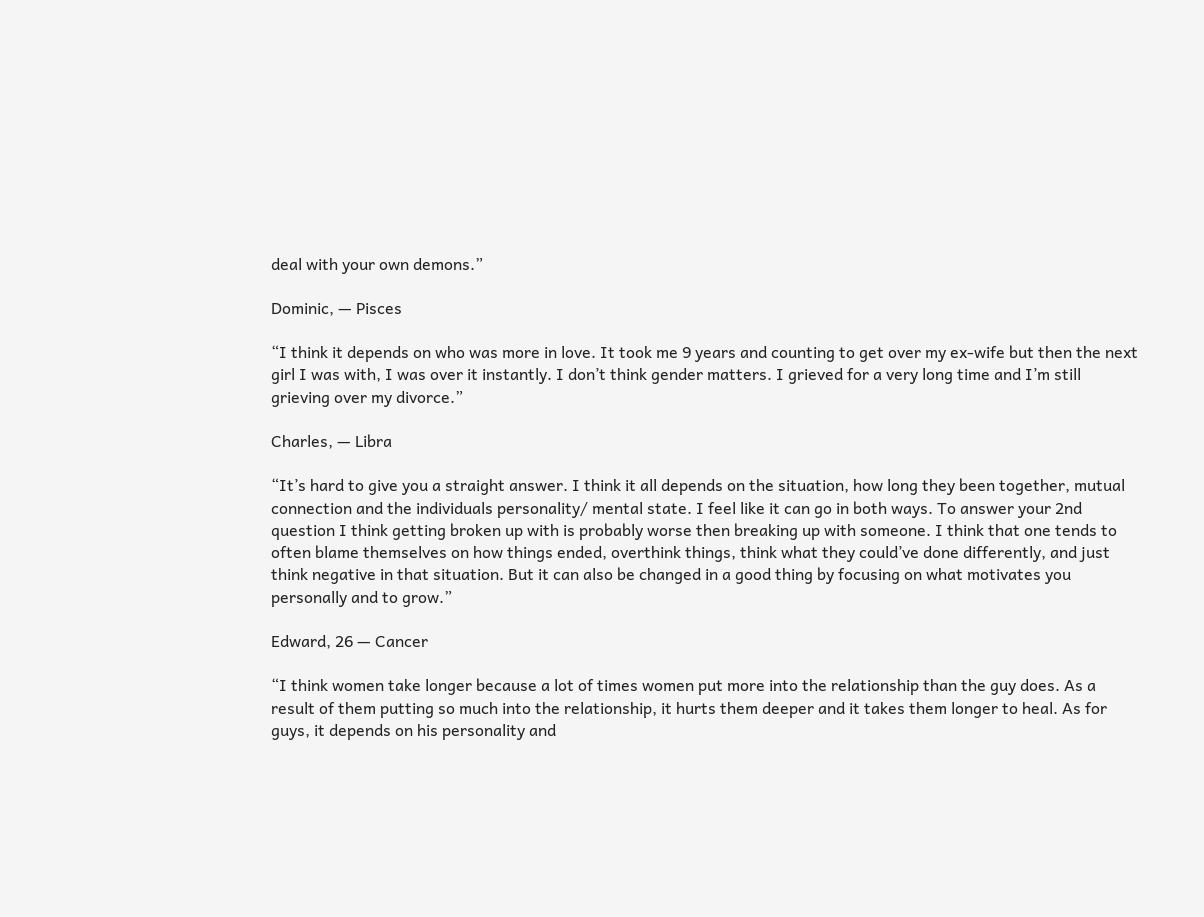deal with your own demons.”

Dominic, — Pisces

“I think it depends on who was more in love. It took me 9 years and counting to get over my ex-wife but then the next girl I was with, I was over it instantly. I don’t think gender matters. I grieved for a very long time and I’m still grieving over my divorce.”

Charles, — Libra

“It’s hard to give you a straight answer. I think it all depends on the situation, how long they been together, mutual connection and the individuals personality/ mental state. I feel like it can go in both ways. To answer your 2nd question I think getting broken up with is probably worse then breaking up with someone. I think that one tends to often blame themselves on how things ended, overthink things, think what they could’ve done differently, and just think negative in that situation. But it can also be changed in a good thing by focusing on what motivates you personally and to grow.”

Edward, 26 — Cancer

“I think women take longer because a lot of times women put more into the relationship than the guy does. As a result of them putting so much into the relationship, it hurts them deeper and it takes them longer to heal. As for guys, it depends on his personality and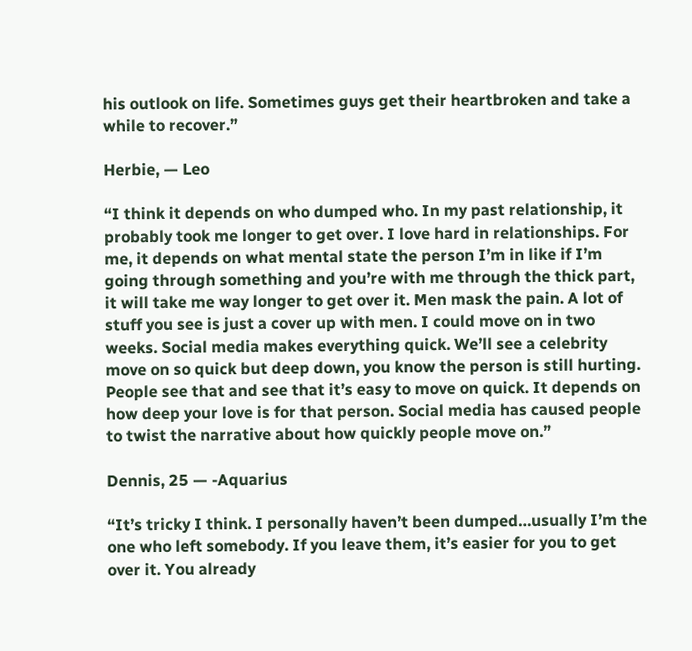his outlook on life. Sometimes guys get their heartbroken and take a while to recover.”

Herbie, — Leo

“I think it depends on who dumped who. In my past relationship, it probably took me longer to get over. I love hard in relationships. For me, it depends on what mental state the person I’m in like if I’m going through something and you’re with me through the thick part, it will take me way longer to get over it. Men mask the pain. A lot of stuff you see is just a cover up with men. I could move on in two weeks. Social media makes everything quick. We’ll see a celebrity move on so quick but deep down, you know the person is still hurting. People see that and see that it’s easy to move on quick. It depends on how deep your love is for that person. Social media has caused people to twist the narrative about how quickly people move on.”

Dennis, 25 — -Aquarius

“It’s tricky I think. I personally haven’t been dumped…usually I’m the one who left somebody. If you leave them, it’s easier for you to get over it. You already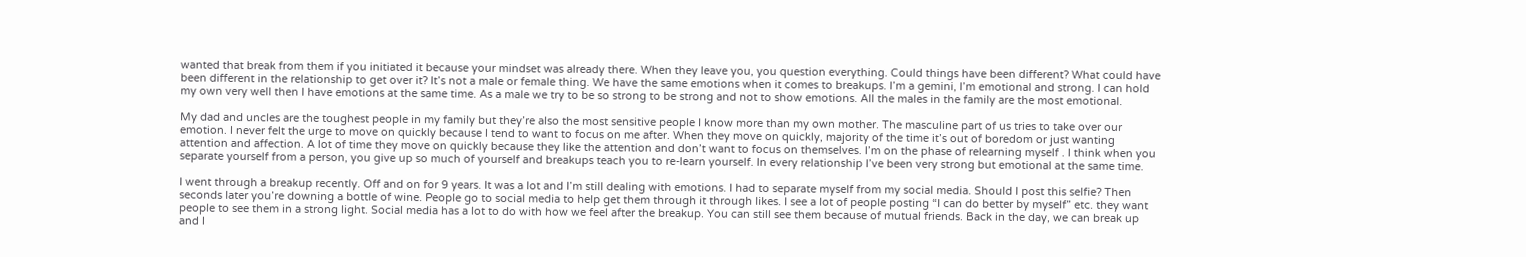wanted that break from them if you initiated it because your mindset was already there. When they leave you, you question everything. Could things have been different? What could have been different in the relationship to get over it? It’s not a male or female thing. We have the same emotions when it comes to breakups. I’m a gemini, I’m emotional and strong. I can hold my own very well then I have emotions at the same time. As a male we try to be so strong to be strong and not to show emotions. All the males in the family are the most emotional.

My dad and uncles are the toughest people in my family but they’re also the most sensitive people I know more than my own mother. The masculine part of us tries to take over our emotion. I never felt the urge to move on quickly because I tend to want to focus on me after. When they move on quickly, majority of the time it’s out of boredom or just wanting attention and affection. A lot of time they move on quickly because they like the attention and don’t want to focus on themselves. I’m on the phase of relearning myself . I think when you separate yourself from a person, you give up so much of yourself and breakups teach you to re-learn yourself. In every relationship I’ve been very strong but emotional at the same time.

I went through a breakup recently. Off and on for 9 years. It was a lot and I’m still dealing with emotions. I had to separate myself from my social media. Should I post this selfie? Then seconds later you’re downing a bottle of wine. People go to social media to help get them through it through likes. I see a lot of people posting “I can do better by myself” etc. they want people to see them in a strong light. Social media has a lot to do with how we feel after the breakup. You can still see them because of mutual friends. Back in the day, we can break up and I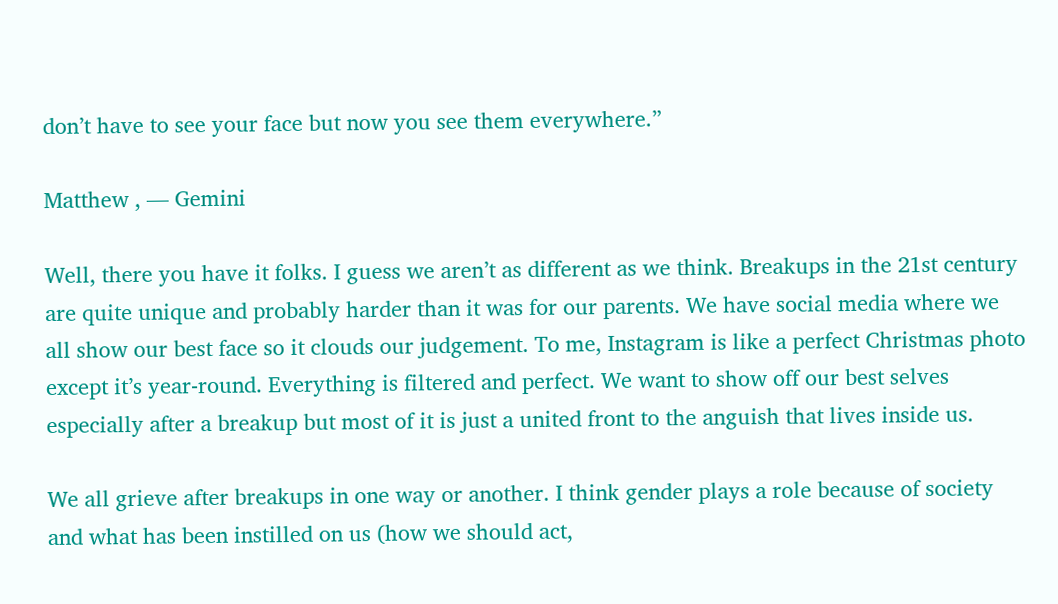don’t have to see your face but now you see them everywhere.”

Matthew , — Gemini

Well, there you have it folks. I guess we aren’t as different as we think. Breakups in the 21st century are quite unique and probably harder than it was for our parents. We have social media where we all show our best face so it clouds our judgement. To me, Instagram is like a perfect Christmas photo except it’s year-round. Everything is filtered and perfect. We want to show off our best selves especially after a breakup but most of it is just a united front to the anguish that lives inside us.

We all grieve after breakups in one way or another. I think gender plays a role because of society and what has been instilled on us (how we should act,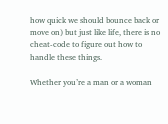how quick we should bounce back or move on) but just like life, there is no cheat-code to figure out how to handle these things.

Whether you’re a man or a woman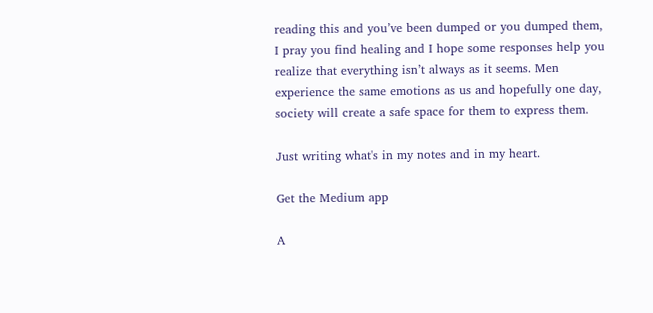reading this and you’ve been dumped or you dumped them, I pray you find healing and I hope some responses help you realize that everything isn’t always as it seems. Men experience the same emotions as us and hopefully one day, society will create a safe space for them to express them.

Just writing what's in my notes and in my heart.

Get the Medium app

A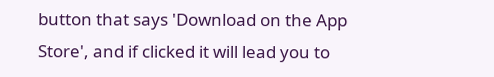button that says 'Download on the App Store', and if clicked it will lead you to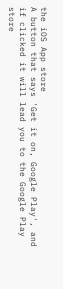the iOS App store
A button that says 'Get it on, Google Play', and if clicked it will lead you to the Google Play store